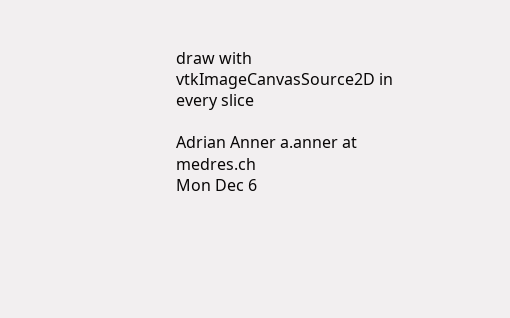draw with vtkImageCanvasSource2D in every slice

Adrian Anner a.anner at medres.ch
Mon Dec 6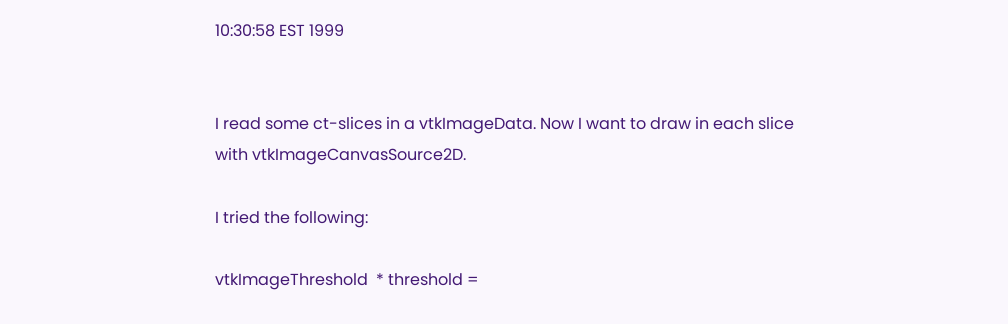10:30:58 EST 1999


I read some ct-slices in a vtkImageData. Now I want to draw in each slice
with vtkImageCanvasSource2D.

I tried the following:

vtkImageThreshold  * threshold =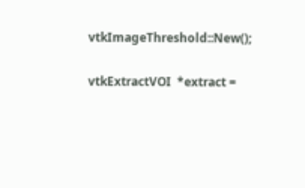vtkImageThreshold::New();

vtkExtractVOI  *extract =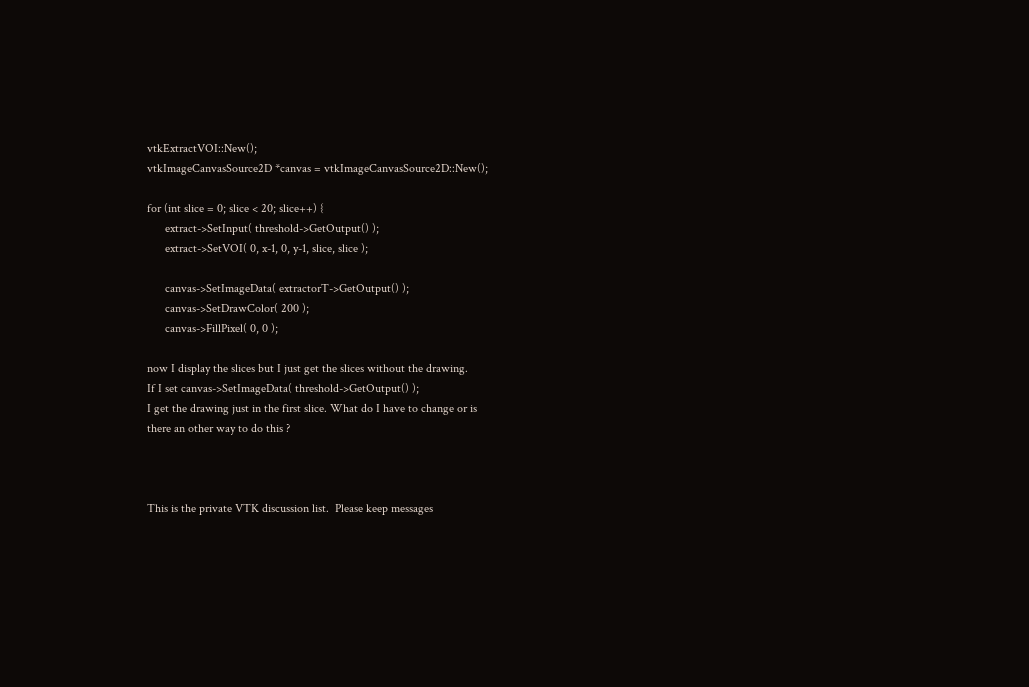vtkExtractVOI::New();
vtkImageCanvasSource2D *canvas = vtkImageCanvasSource2D::New();

for (int slice = 0; slice < 20; slice++) {
      extract->SetInput( threshold->GetOutput() );
      extract->SetVOI( 0, x-1, 0, y-1, slice, slice );

      canvas->SetImageData( extractorT->GetOutput() );
      canvas->SetDrawColor( 200 );
      canvas->FillPixel( 0, 0 );

now I display the slices but I just get the slices without the drawing.
If I set canvas->SetImageData( threshold->GetOutput() );
I get the drawing just in the first slice. What do I have to change or is
there an other way to do this ?



This is the private VTK discussion list.  Please keep messages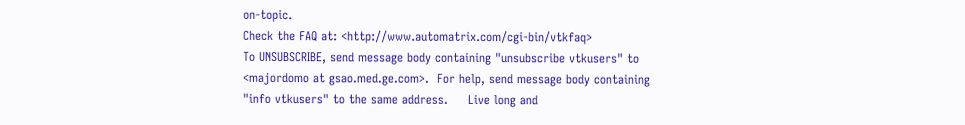on-topic.
Check the FAQ at: <http://www.automatrix.com/cgi-bin/vtkfaq>
To UNSUBSCRIBE, send message body containing "unsubscribe vtkusers" to
<majordomo at gsao.med.ge.com>.  For help, send message body containing
"info vtkusers" to the same address.     Live long and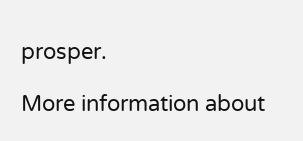prosper.

More information about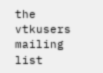the vtkusers mailing list